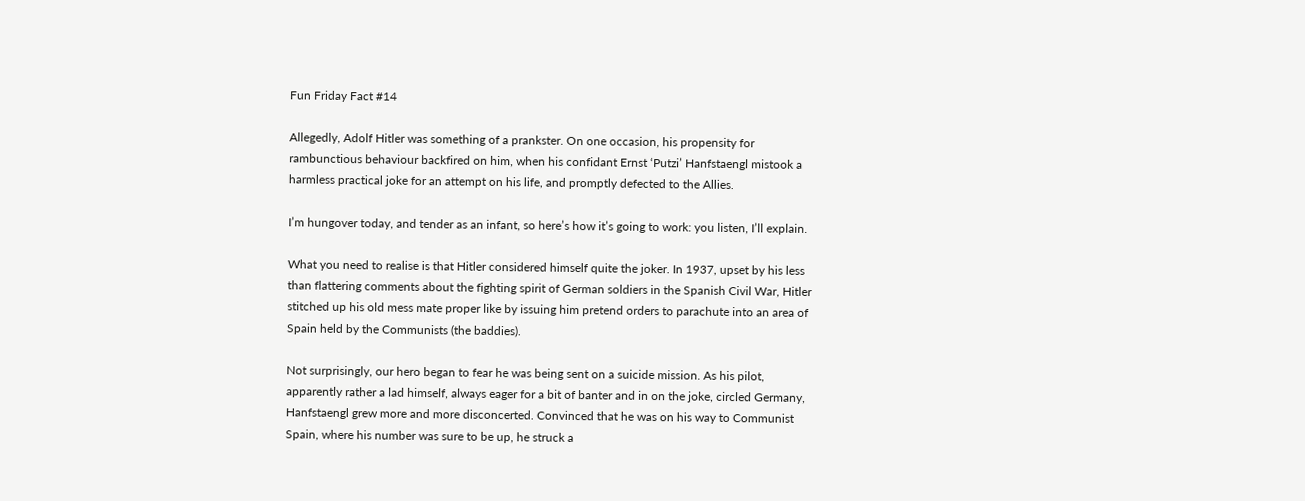Fun Friday Fact #14

Allegedly, Adolf Hitler was something of a prankster. On one occasion, his propensity for rambunctious behaviour backfired on him, when his confidant Ernst ‘Putzi’ Hanfstaengl mistook a harmless practical joke for an attempt on his life, and promptly defected to the Allies.

I’m hungover today, and tender as an infant, so here’s how it’s going to work: you listen, I’ll explain.

What you need to realise is that Hitler considered himself quite the joker. In 1937, upset by his less than flattering comments about the fighting spirit of German soldiers in the Spanish Civil War, Hitler stitched up his old mess mate proper like by issuing him pretend orders to parachute into an area of Spain held by the Communists (the baddies).

Not surprisingly, our hero began to fear he was being sent on a suicide mission. As his pilot, apparently rather a lad himself, always eager for a bit of banter and in on the joke, circled Germany, Hanfstaengl grew more and more disconcerted. Convinced that he was on his way to Communist Spain, where his number was sure to be up, he struck a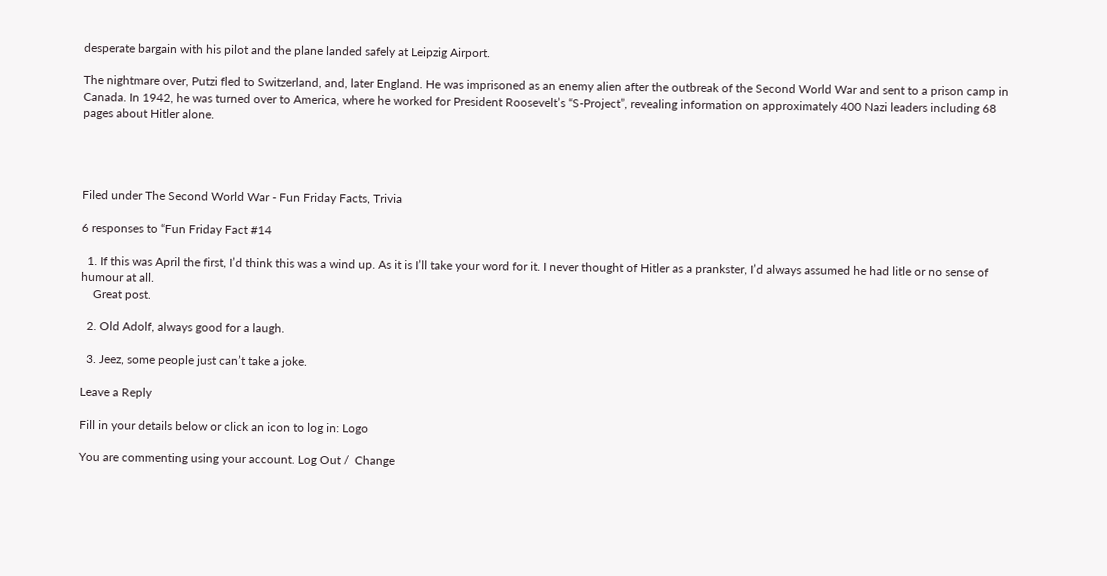desperate bargain with his pilot and the plane landed safely at Leipzig Airport.

The nightmare over, Putzi fled to Switzerland, and, later England. He was imprisoned as an enemy alien after the outbreak of the Second World War and sent to a prison camp in Canada. In 1942, he was turned over to America, where he worked for President Roosevelt’s “S-Project”, revealing information on approximately 400 Nazi leaders including 68 pages about Hitler alone.




Filed under The Second World War - Fun Friday Facts, Trivia

6 responses to “Fun Friday Fact #14

  1. If this was April the first, I’d think this was a wind up. As it is I’ll take your word for it. I never thought of Hitler as a prankster, I’d always assumed he had litle or no sense of humour at all.
    Great post.

  2. Old Adolf, always good for a laugh.

  3. Jeez, some people just can’t take a joke.

Leave a Reply

Fill in your details below or click an icon to log in: Logo

You are commenting using your account. Log Out /  Change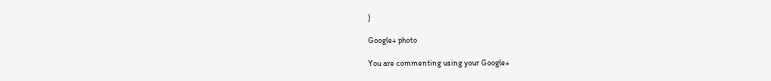)

Google+ photo

You are commenting using your Google+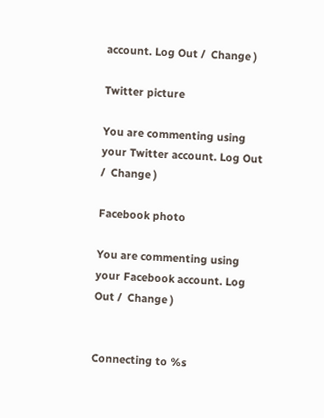account. Log Out /  Change )

Twitter picture

You are commenting using your Twitter account. Log Out /  Change )

Facebook photo

You are commenting using your Facebook account. Log Out /  Change )


Connecting to %s